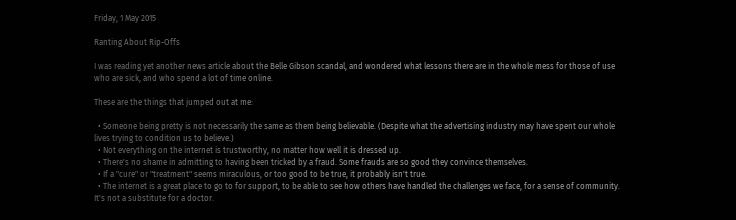Friday, 1 May 2015

Ranting About Rip-Offs

I was reading yet another news article about the Belle Gibson scandal, and wondered what lessons there are in the whole mess for those of use who are sick, and who spend a lot of time online.

These are the things that jumped out at me:

  • Someone being pretty is not necessarily the same as them being believable. (Despite what the advertising industry may have spent our whole lives trying to condition us to believe.)
  • Not everything on the internet is trustworthy, no matter how well it is dressed up.
  • There's no shame in admitting to having been tricked by a fraud. Some frauds are so good they convince themselves.
  • If a "cure" or "treatment" seems miraculous, or too good to be true, it probably isn't true.
  • The internet is a great place to go to for support, to be able to see how others have handled the challenges we face, for a sense of community.  It's not a substitute for a doctor.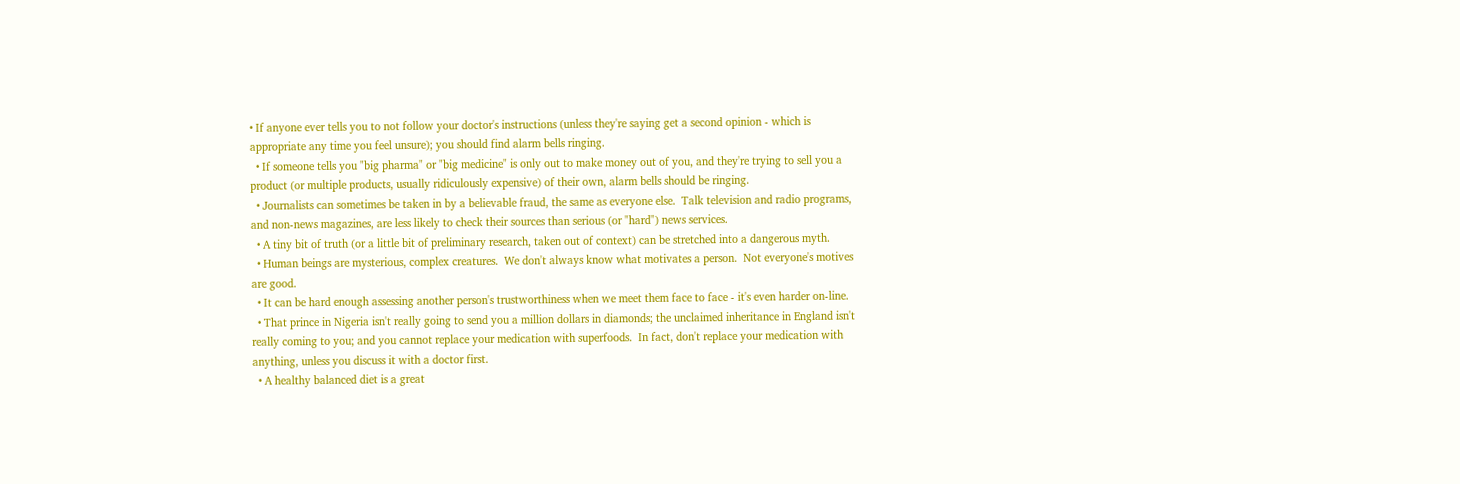• If anyone ever tells you to not follow your doctor's instructions (unless they're saying get a second opinion - which is appropriate any time you feel unsure); you should find alarm bells ringing.
  • If someone tells you "big pharma" or "big medicine" is only out to make money out of you, and they're trying to sell you a product (or multiple products, usually ridiculously expensive) of their own, alarm bells should be ringing.
  • Journalists can sometimes be taken in by a believable fraud, the same as everyone else.  Talk television and radio programs, and non-news magazines, are less likely to check their sources than serious (or "hard") news services.
  • A tiny bit of truth (or a little bit of preliminary research, taken out of context) can be stretched into a dangerous myth.
  • Human beings are mysterious, complex creatures.  We don't always know what motivates a person.  Not everyone's motives are good.
  • It can be hard enough assessing another person's trustworthiness when we meet them face to face - it's even harder on-line.
  • That prince in Nigeria isn't really going to send you a million dollars in diamonds; the unclaimed inheritance in England isn't really coming to you; and you cannot replace your medication with superfoods.  In fact, don't replace your medication with anything, unless you discuss it with a doctor first.
  • A healthy balanced diet is a great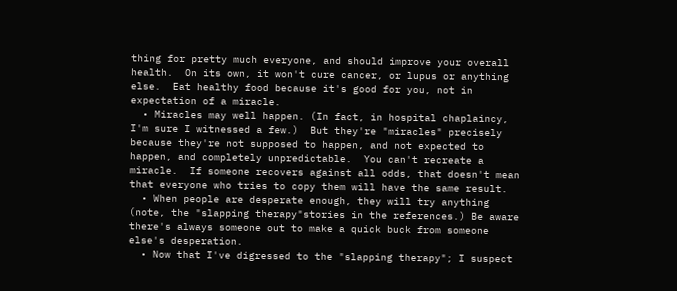thing for pretty much everyone, and should improve your overall health.  On its own, it won't cure cancer, or lupus or anything else.  Eat healthy food because it's good for you, not in expectation of a miracle.
  • Miracles may well happen. (In fact, in hospital chaplaincy, I'm sure I witnessed a few.)  But they're "miracles" precisely because they're not supposed to happen, and not expected to happen, and completely unpredictable.  You can't recreate a miracle.  If someone recovers against all odds, that doesn't mean that everyone who tries to copy them will have the same result.
  • When people are desperate enough, they will try anything (note, the "slapping therapy"stories in the references.) Be aware there's always someone out to make a quick buck from someone else's desperation.
  • Now that I've digressed to the "slapping therapy"; I suspect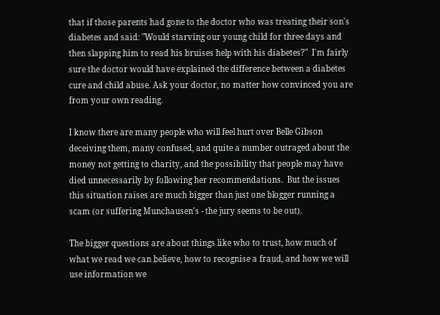that if those parents had gone to the doctor who was treating their son's diabetes and said: "Would starving our young child for three days and then slapping him to read his bruises help with his diabetes?"  I'm fairly sure the doctor would have explained the difference between a diabetes cure and child abuse. Ask your doctor, no matter how convinced you are from your own reading.

I know there are many people who will feel hurt over Belle Gibson deceiving them, many confused, and quite a number outraged about the money not getting to charity, and the possibility that people may have died unnecessarily by following her recommendations.  But the issues this situation raises are much bigger than just one blogger running a scam (or suffering Munchausen's - the jury seems to be out).

The bigger questions are about things like who to trust, how much of what we read we can believe, how to recognise a fraud, and how we will use information we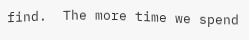find.  The more time we spend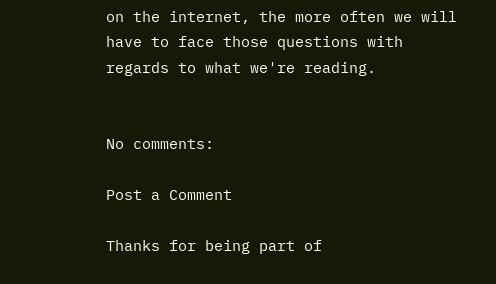on the internet, the more often we will have to face those questions with regards to what we're reading.


No comments:

Post a Comment

Thanks for being part of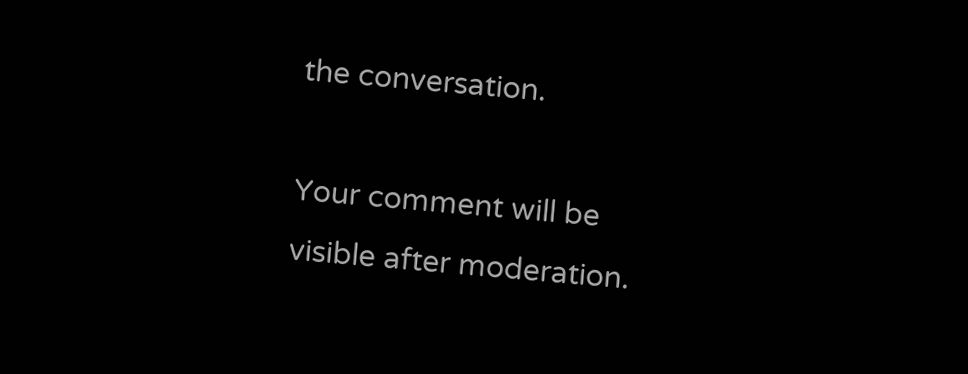the conversation.

Your comment will be visible after moderation.